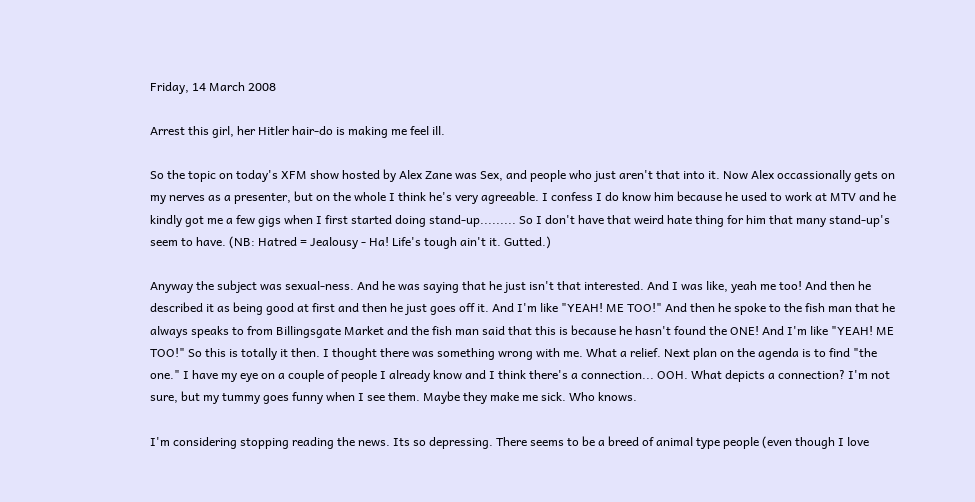Friday, 14 March 2008

Arrest this girl, her Hitler hair-do is making me feel ill.

So the topic on today's XFM show hosted by Alex Zane was Sex, and people who just aren't that into it. Now Alex occassionally gets on my nerves as a presenter, but on the whole I think he's very agreeable. I confess I do know him because he used to work at MTV and he kindly got me a few gigs when I first started doing stand-up......... So I don't have that weird hate thing for him that many stand-up's seem to have. (NB: Hatred = Jealousy - Ha! Life's tough ain't it. Gutted.)

Anyway the subject was sexual-ness. And he was saying that he just isn't that interested. And I was like, yeah me too! And then he described it as being good at first and then he just goes off it. And I'm like "YEAH! ME TOO!" And then he spoke to the fish man that he always speaks to from Billingsgate Market and the fish man said that this is because he hasn't found the ONE! And I'm like "YEAH! ME TOO!" So this is totally it then. I thought there was something wrong with me. What a relief. Next plan on the agenda is to find "the one." I have my eye on a couple of people I already know and I think there's a connection... OOH. What depicts a connection? I'm not sure, but my tummy goes funny when I see them. Maybe they make me sick. Who knows.

I'm considering stopping reading the news. Its so depressing. There seems to be a breed of animal type people (even though I love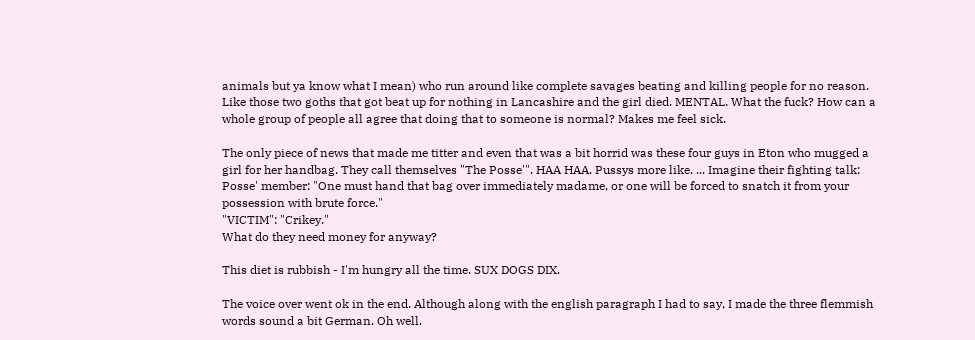animals but ya know what I mean) who run around like complete savages beating and killing people for no reason. Like those two goths that got beat up for nothing in Lancashire and the girl died. MENTAL. What the fuck? How can a whole group of people all agree that doing that to someone is normal? Makes me feel sick.

The only piece of news that made me titter and even that was a bit horrid was these four guys in Eton who mugged a girl for her handbag. They call themselves "The Posse'". HAA HAA. Pussys more like. ... Imagine their fighting talk:
Posse' member: "One must hand that bag over immediately madame, or one will be forced to snatch it from your possession with brute force."
"VICTIM": "Crikey."
What do they need money for anyway?

This diet is rubbish - I'm hungry all the time. SUX DOGS DIX.

The voice over went ok in the end. Although along with the english paragraph I had to say, I made the three flemmish words sound a bit German. Oh well.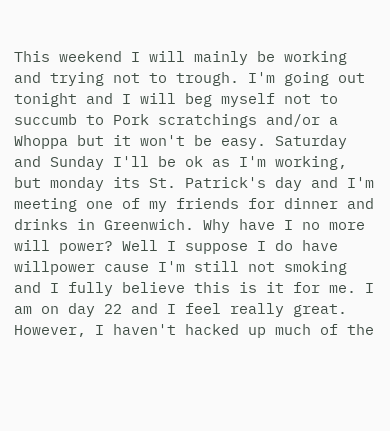This weekend I will mainly be working and trying not to trough. I'm going out tonight and I will beg myself not to succumb to Pork scratchings and/or a Whoppa but it won't be easy. Saturday and Sunday I'll be ok as I'm working, but monday its St. Patrick's day and I'm meeting one of my friends for dinner and drinks in Greenwich. Why have I no more will power? Well I suppose I do have willpower cause I'm still not smoking and I fully believe this is it for me. I am on day 22 and I feel really great. However, I haven't hacked up much of the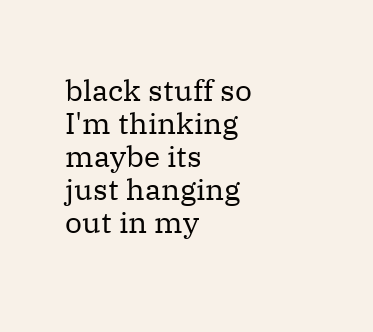black stuff so I'm thinking maybe its just hanging out in my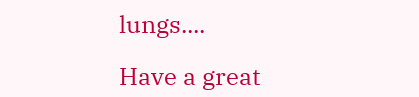lungs....

Have a great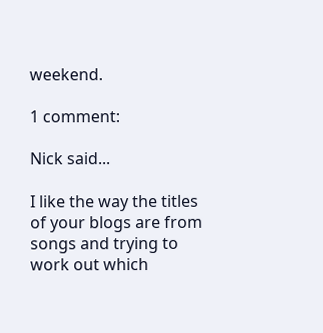weekend.

1 comment:

Nick said...

I like the way the titles of your blogs are from songs and trying to work out which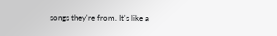songs they're from. It's like a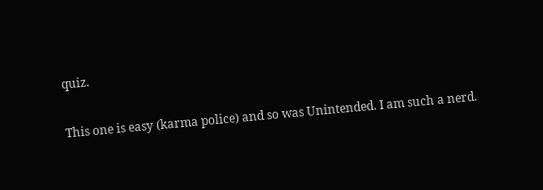quiz.

This one is easy (karma police) and so was Unintended. I am such a nerd.